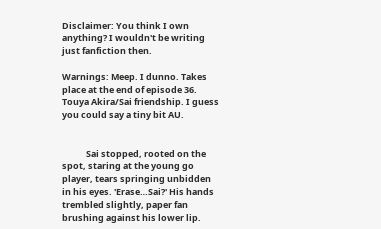Disclaimer: You think I own anything? I wouldn't be writing just fanfiction then.

Warnings: Meep. I dunno. Takes place at the end of episode 36. Touya Akira/Sai friendship. I guess you could say a tiny bit AU.


            Sai stopped, rooted on the spot, staring at the young go player, tears springing unbidden in his eyes. 'Erase…Sai?' His hands trembled slightly, paper fan brushing against his lower lip.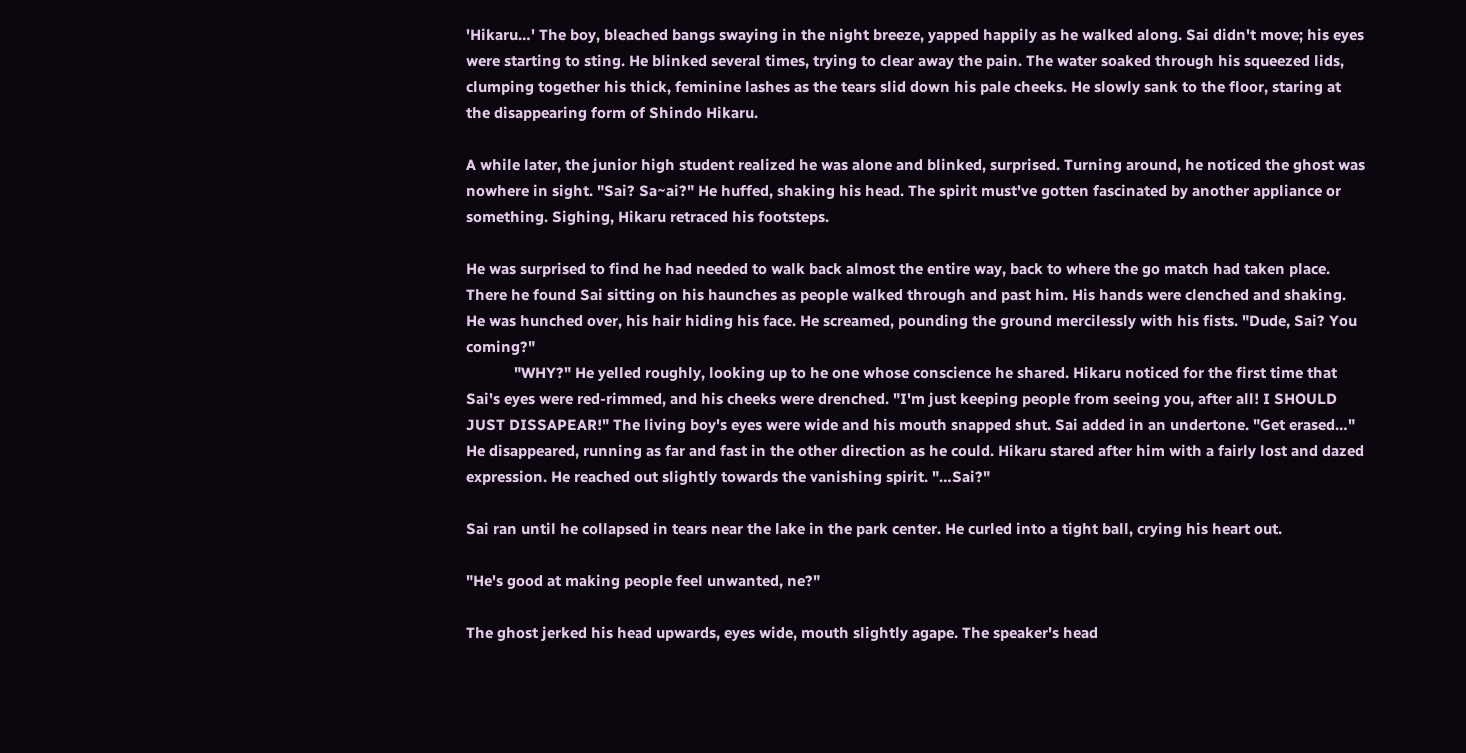'Hikaru…' The boy, bleached bangs swaying in the night breeze, yapped happily as he walked along. Sai didn't move; his eyes were starting to sting. He blinked several times, trying to clear away the pain. The water soaked through his squeezed lids, clumping together his thick, feminine lashes as the tears slid down his pale cheeks. He slowly sank to the floor, staring at the disappearing form of Shindo Hikaru.

A while later, the junior high student realized he was alone and blinked, surprised. Turning around, he noticed the ghost was nowhere in sight. "Sai? Sa~ai?" He huffed, shaking his head. The spirit must've gotten fascinated by another appliance or something. Sighing, Hikaru retraced his footsteps.

He was surprised to find he had needed to walk back almost the entire way, back to where the go match had taken place. There he found Sai sitting on his haunches as people walked through and past him. His hands were clenched and shaking. He was hunched over, his hair hiding his face. He screamed, pounding the ground mercilessly with his fists. "Dude, Sai? You coming?"
            "WHY?" He yelled roughly, looking up to he one whose conscience he shared. Hikaru noticed for the first time that Sai's eyes were red-rimmed, and his cheeks were drenched. "I'm just keeping people from seeing you, after all! I SHOULD JUST DISSAPEAR!" The living boy's eyes were wide and his mouth snapped shut. Sai added in an undertone. "Get erased…" He disappeared, running as far and fast in the other direction as he could. Hikaru stared after him with a fairly lost and dazed expression. He reached out slightly towards the vanishing spirit. "…Sai?"

Sai ran until he collapsed in tears near the lake in the park center. He curled into a tight ball, crying his heart out.

"He's good at making people feel unwanted, ne?"

The ghost jerked his head upwards, eyes wide, mouth slightly agape. The speaker's head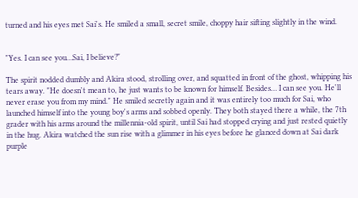turned and his eyes met Sai's. He smiled a small, secret smile, choppy hair sifting slightly in the wind.


"Yes. I can see you…Sai, I believe?"

The spirit nodded dumbly and Akira stood, strolling over, and squatted in front of the ghost, whipping his tears away. "He doesn't mean to, he just wants to be known for himself. Besides… I can see you. He'll never erase you from my mind." He smiled secretly again and it was entirely too much for Sai, who launched himself into the young boy's arms and sobbed openly. They both stayed there a while, the 7th grader with his arms around the millennia-old spirit, until Sai had stopped crying and just rested quietly in the hug. Akira watched the sun rise with a glimmer in his eyes before he glanced down at Sai dark purple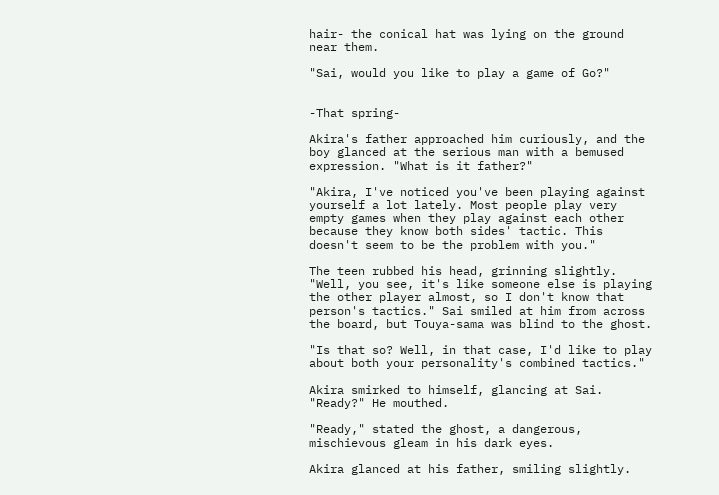hair- the conical hat was lying on the ground near them.

"Sai, would you like to play a game of Go?"


-That spring-

Akira's father approached him curiously, and the boy glanced at the serious man with a bemused expression. "What is it father?"

"Akira, I've noticed you've been playing against yourself a lot lately. Most people play very empty games when they play against each other because they know both sides' tactic. This doesn't seem to be the problem with you."

The teen rubbed his head, grinning slightly. "Well, you see, it's like someone else is playing the other player almost, so I don't know that person's tactics." Sai smiled at him from across the board, but Touya-sama was blind to the ghost.

"Is that so? Well, in that case, I'd like to play about both your personality's combined tactics."

Akira smirked to himself, glancing at Sai. "Ready?" He mouthed.

"Ready," stated the ghost, a dangerous, mischievous gleam in his dark eyes.

Akira glanced at his father, smiling slightly.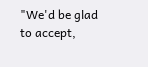"We'd be glad to accept,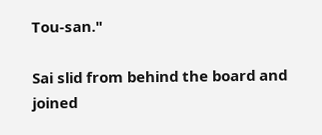Tou-san."

Sai slid from behind the board and joined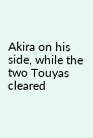Akira on his side, while the two Touyas cleared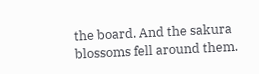the board. And the sakura blossoms fell around them.